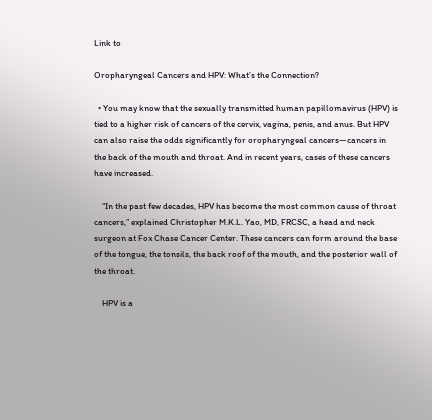Link to

Oropharyngeal Cancers and HPV: What’s the Connection?

  • You may know that the sexually transmitted human papillomavirus (HPV) is tied to a higher risk of cancers of the cervix, vagina, penis, and anus. But HPV can also raise the odds significantly for oropharyngeal cancers—cancers in the back of the mouth and throat. And in recent years, cases of these cancers have increased.

    “In the past few decades, HPV has become the most common cause of throat cancers,” explained Christopher M.K.L. Yao, MD, FRCSC, a head and neck surgeon at Fox Chase Cancer Center. These cancers can form around the base of the tongue, the tonsils, the back roof of the mouth, and the posterior wall of the throat.

    HPV is a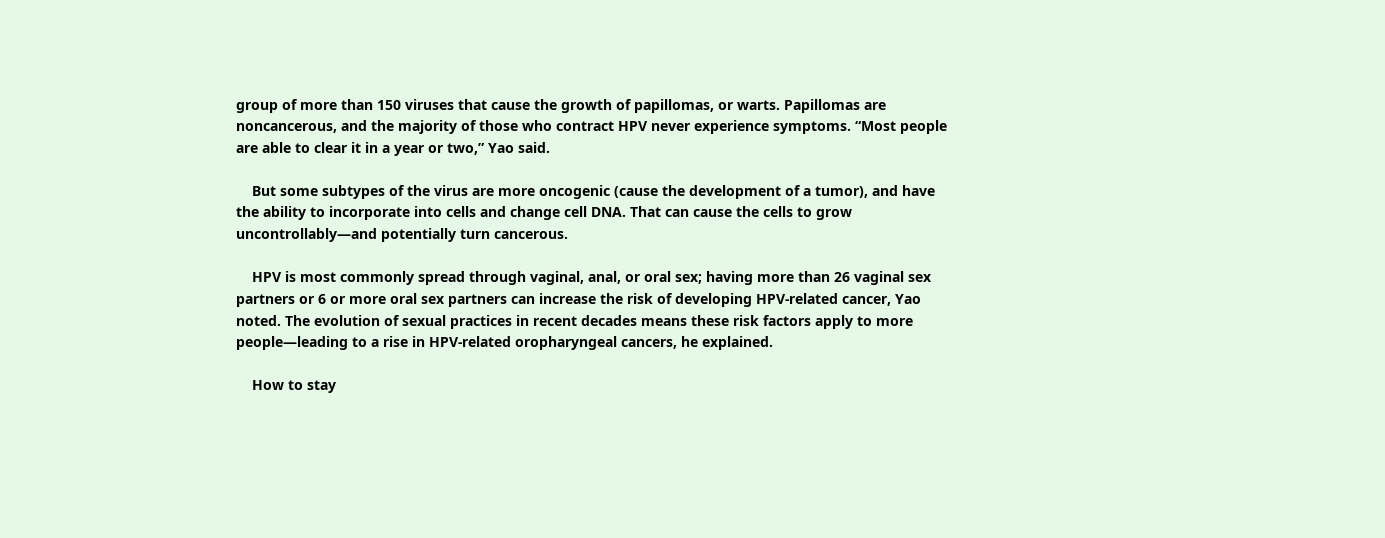group of more than 150 viruses that cause the growth of papillomas, or warts. Papillomas are noncancerous, and the majority of those who contract HPV never experience symptoms. “Most people are able to clear it in a year or two,” Yao said.

    But some subtypes of the virus are more oncogenic (cause the development of a tumor), and have the ability to incorporate into cells and change cell DNA. That can cause the cells to grow uncontrollably—and potentially turn cancerous.

    HPV is most commonly spread through vaginal, anal, or oral sex; having more than 26 vaginal sex partners or 6 or more oral sex partners can increase the risk of developing HPV-related cancer, Yao noted. The evolution of sexual practices in recent decades means these risk factors apply to more people—leading to a rise in HPV-related oropharyngeal cancers, he explained.

    How to stay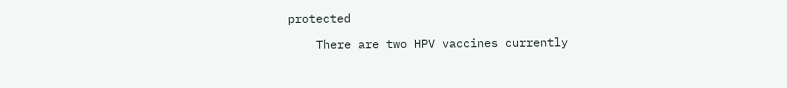protected

    There are two HPV vaccines currently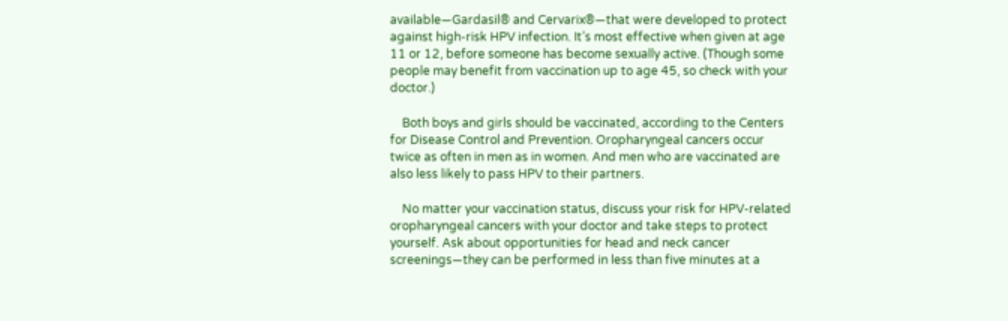available—Gardasil® and Cervarix®—that were developed to protect against high-risk HPV infection. It’s most effective when given at age 11 or 12, before someone has become sexually active. (Though some people may benefit from vaccination up to age 45, so check with your doctor.)

    Both boys and girls should be vaccinated, according to the Centers for Disease Control and Prevention. Oropharyngeal cancers occur twice as often in men as in women. And men who are vaccinated are also less likely to pass HPV to their partners.

    No matter your vaccination status, discuss your risk for HPV-related oropharyngeal cancers with your doctor and take steps to protect yourself. Ask about opportunities for head and neck cancer screenings—they can be performed in less than five minutes at a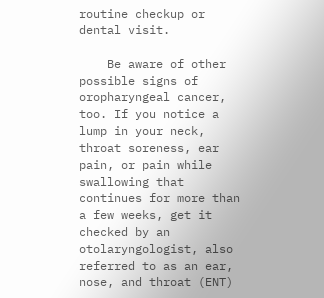routine checkup or dental visit.

    Be aware of other possible signs of oropharyngeal cancer, too. If you notice a lump in your neck, throat soreness, ear pain, or pain while swallowing that continues for more than a few weeks, get it checked by an otolaryngologist, also referred to as an ear, nose, and throat (ENT)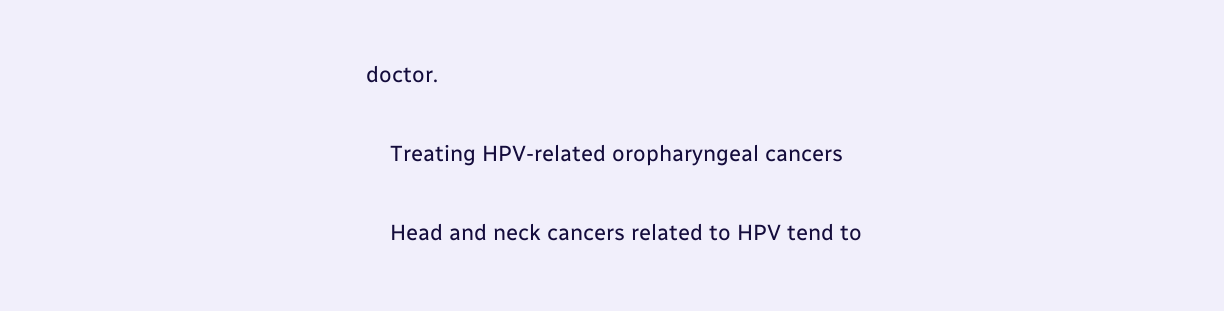doctor.

    Treating HPV-related oropharyngeal cancers

    Head and neck cancers related to HPV tend to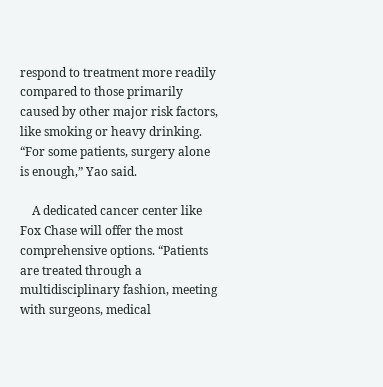respond to treatment more readily compared to those primarily caused by other major risk factors, like smoking or heavy drinking. “For some patients, surgery alone is enough,” Yao said.

    A dedicated cancer center like Fox Chase will offer the most comprehensive options. “Patients are treated through a multidisciplinary fashion, meeting with surgeons, medical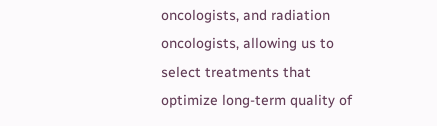oncologists, and radiation oncologists, allowing us to select treatments that optimize long-term quality of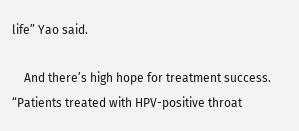life” Yao said.

    And there’s high hope for treatment success. “Patients treated with HPV-positive throat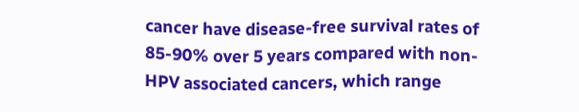cancer have disease-free survival rates of 85-90% over 5 years compared with non-HPV associated cancers, which range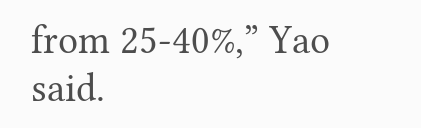from 25-40%,” Yao said.